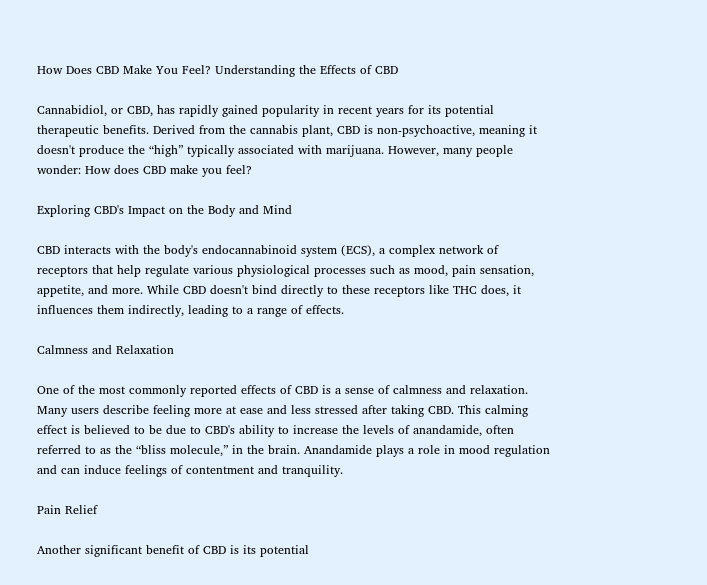How Does CBD Make You Feel? Understanding the Effects of CBD

Cannabidiol, or CBD, has rapidly gained popularity in recent years for its potential therapeutic benefits. Derived from the cannabis plant, CBD is non-psychoactive, meaning it doesn't produce the “high” typically associated with marijuana. However, many people wonder: How does CBD make you feel?

Exploring CBD's Impact on the Body and Mind

CBD interacts with the body's endocannabinoid system (ECS), a complex network of receptors that help regulate various physiological processes such as mood, pain sensation, appetite, and more. While CBD doesn't bind directly to these receptors like THC does, it influences them indirectly, leading to a range of effects.

Calmness and Relaxation

One of the most commonly reported effects of CBD is a sense of calmness and relaxation. Many users describe feeling more at ease and less stressed after taking CBD. This calming effect is believed to be due to CBD's ability to increase the levels of anandamide, often referred to as the “bliss molecule,” in the brain. Anandamide plays a role in mood regulation and can induce feelings of contentment and tranquility.

Pain Relief

Another significant benefit of CBD is its potential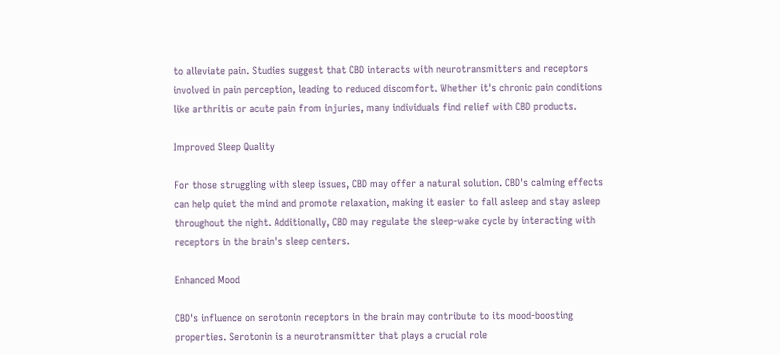to alleviate pain. Studies suggest that CBD interacts with neurotransmitters and receptors involved in pain perception, leading to reduced discomfort. Whether it's chronic pain conditions like arthritis or acute pain from injuries, many individuals find relief with CBD products.

Improved Sleep Quality

For those struggling with sleep issues, CBD may offer a natural solution. CBD's calming effects can help quiet the mind and promote relaxation, making it easier to fall asleep and stay asleep throughout the night. Additionally, CBD may regulate the sleep-wake cycle by interacting with receptors in the brain's sleep centers.

Enhanced Mood

CBD's influence on serotonin receptors in the brain may contribute to its mood-boosting properties. Serotonin is a neurotransmitter that plays a crucial role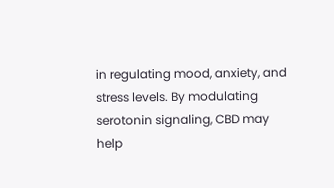in regulating mood, anxiety, and stress levels. By modulating serotonin signaling, CBD may help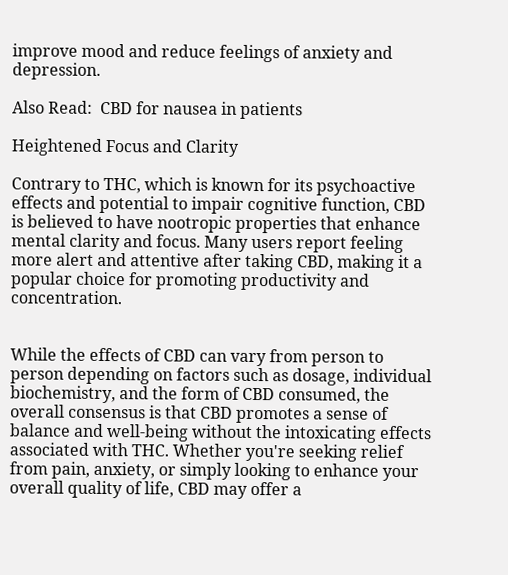improve mood and reduce feelings of anxiety and depression.

Also Read:  CBD for nausea in patients

Heightened Focus and Clarity

Contrary to THC, which is known for its psychoactive effects and potential to impair cognitive function, CBD is believed to have nootropic properties that enhance mental clarity and focus. Many users report feeling more alert and attentive after taking CBD, making it a popular choice for promoting productivity and concentration.


While the effects of CBD can vary from person to person depending on factors such as dosage, individual biochemistry, and the form of CBD consumed, the overall consensus is that CBD promotes a sense of balance and well-being without the intoxicating effects associated with THC. Whether you're seeking relief from pain, anxiety, or simply looking to enhance your overall quality of life, CBD may offer a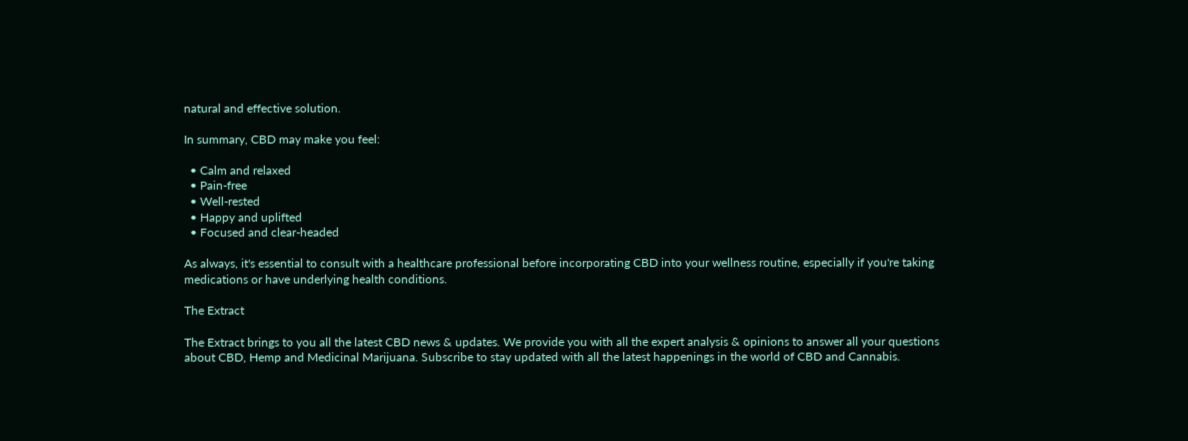natural and effective solution.

In summary, CBD may make you feel:

  • Calm and relaxed
  • Pain-free
  • Well-rested
  • Happy and uplifted
  • Focused and clear-headed

As always, it's essential to consult with a healthcare professional before incorporating CBD into your wellness routine, especially if you're taking medications or have underlying health conditions.

The Extract

The Extract brings to you all the latest CBD news & updates. We provide you with all the expert analysis & opinions to answer all your questions about CBD, Hemp and Medicinal Marijuana. Subscribe to stay updated with all the latest happenings in the world of CBD and Cannabis.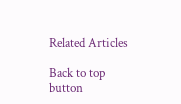Related Articles

Back to top button